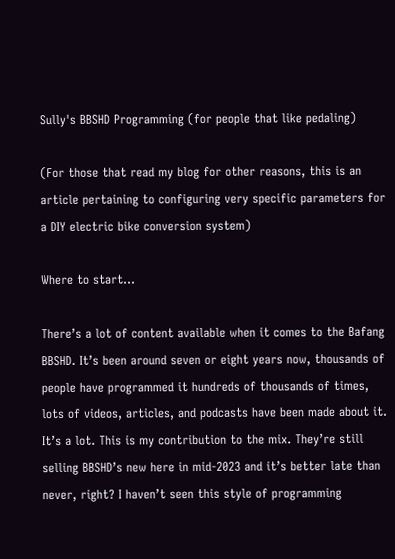Sully's BBSHD Programming (for people that like pedaling)

(For those that read my blog for other reasons, this is an article pertaining to configuring very specific parameters for a DIY electric bike conversion system)

Where to start…

There’s a lot of content available when it comes to the Bafang BBSHD. It’s been around seven or eight years now, thousands of people have programmed it hundreds of thousands of times, lots of videos, articles, and podcasts have been made about it. It’s a lot. This is my contribution to the mix. They’re still selling BBSHD’s new here in mid-2023 and it’s better late than never, right? I haven’t seen this style of programming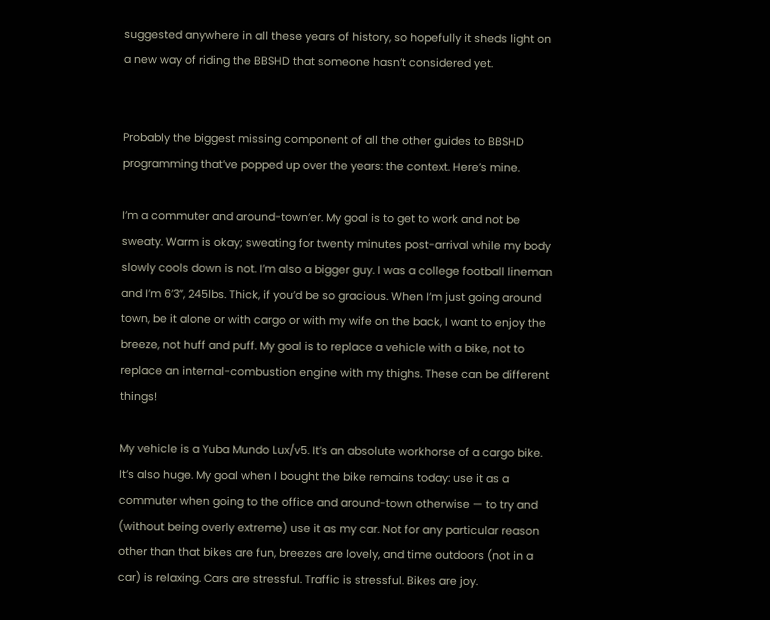suggested anywhere in all these years of history, so hopefully it sheds light on a new way of riding the BBSHD that someone hasn’t considered yet.


Probably the biggest missing component of all the other guides to BBSHD programming that’ve popped up over the years: the context. Here’s mine.

I’m a commuter and around-town’er. My goal is to get to work and not be sweaty. Warm is okay; sweating for twenty minutes post-arrival while my body slowly cools down is not. I’m also a bigger guy. I was a college football lineman and I’m 6’3”, 245lbs. Thick, if you’d be so gracious. When I’m just going around town, be it alone or with cargo or with my wife on the back, I want to enjoy the breeze, not huff and puff. My goal is to replace a vehicle with a bike, not to replace an internal-combustion engine with my thighs. These can be different things!

My vehicle is a Yuba Mundo Lux/v5. It’s an absolute workhorse of a cargo bike. It’s also huge. My goal when I bought the bike remains today: use it as a commuter when going to the office and around-town otherwise — to try and (without being overly extreme) use it as my car. Not for any particular reason other than that bikes are fun, breezes are lovely, and time outdoors (not in a car) is relaxing. Cars are stressful. Traffic is stressful. Bikes are joy.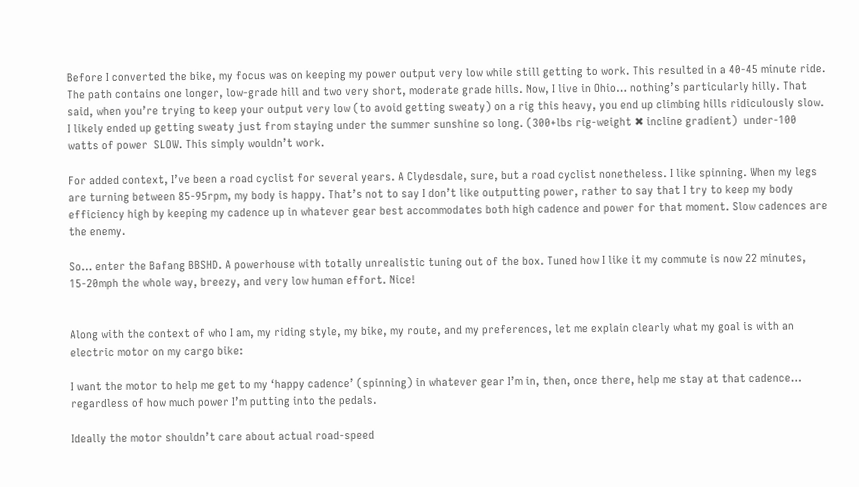Before I converted the bike, my focus was on keeping my power output very low while still getting to work. This resulted in a 40-45 minute ride. The path contains one longer, low-grade hill and two very short, moderate grade hills. Now, I live in Ohio… nothing’s particularly hilly. That said, when you’re trying to keep your output very low (to avoid getting sweaty) on a rig this heavy, you end up climbing hills ridiculously slow. I likely ended up getting sweaty just from staying under the summer sunshine so long. (300+lbs rig-weight ✖ incline gradient)  under-100 watts of power  SLOW. This simply wouldn’t work.

For added context, I’ve been a road cyclist for several years. A Clydesdale, sure, but a road cyclist nonetheless. I like spinning. When my legs are turning between 85-95rpm, my body is happy. That’s not to say I don’t like outputting power, rather to say that I try to keep my body efficiency high by keeping my cadence up in whatever gear best accommodates both high cadence and power for that moment. Slow cadences are the enemy.

So… enter the Bafang BBSHD. A powerhouse with totally unrealistic tuning out of the box. Tuned how I like it my commute is now 22 minutes, 15-20mph the whole way, breezy, and very low human effort. Nice!


Along with the context of who I am, my riding style, my bike, my route, and my preferences, let me explain clearly what my goal is with an electric motor on my cargo bike:

I want the motor to help me get to my ‘happy cadence’ (spinning) in whatever gear I’m in, then, once there, help me stay at that cadence… regardless of how much power I’m putting into the pedals.

Ideally the motor shouldn’t care about actual road-speed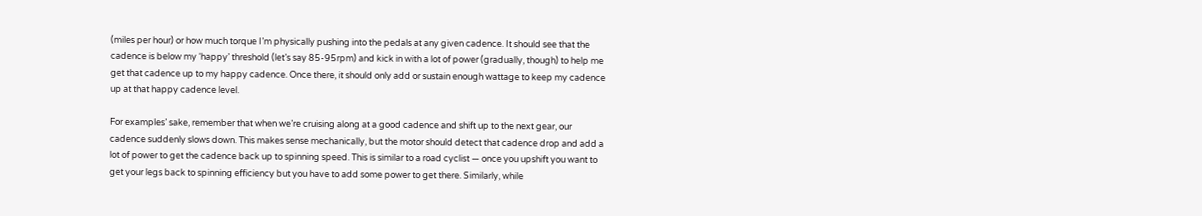(miles per hour) or how much torque I’m physically pushing into the pedals at any given cadence. It should see that the cadence is below my ‘happy’ threshold (let’s say 85-95rpm) and kick in with a lot of power (gradually, though) to help me get that cadence up to my happy cadence. Once there, it should only add or sustain enough wattage to keep my cadence up at that happy cadence level.

For examples’ sake, remember that when we’re cruising along at a good cadence and shift up to the next gear, our cadence suddenly slows down. This makes sense mechanically, but the motor should detect that cadence drop and add a lot of power to get the cadence back up to spinning speed. This is similar to a road cyclist — once you upshift you want to get your legs back to spinning efficiency but you have to add some power to get there. Similarly, while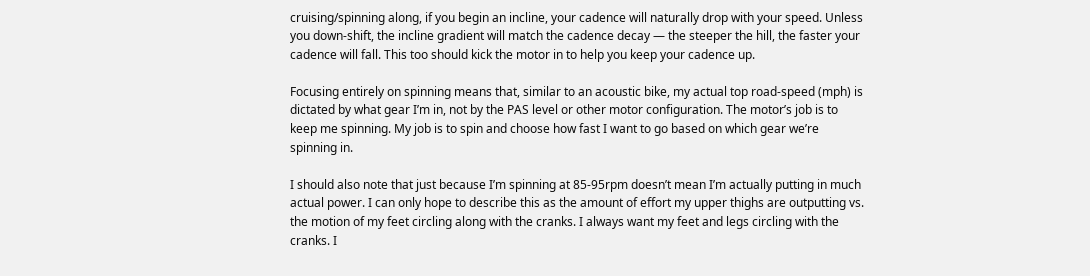cruising/spinning along, if you begin an incline, your cadence will naturally drop with your speed. Unless you down-shift, the incline gradient will match the cadence decay — the steeper the hill, the faster your cadence will fall. This too should kick the motor in to help you keep your cadence up.

Focusing entirely on spinning means that, similar to an acoustic bike, my actual top road-speed (mph) is dictated by what gear I’m in, not by the PAS level or other motor configuration. The motor’s job is to keep me spinning. My job is to spin and choose how fast I want to go based on which gear we’re spinning in.

I should also note that just because I’m spinning at 85-95rpm doesn’t mean I’m actually putting in much actual power. I can only hope to describe this as the amount of effort my upper thighs are outputting vs. the motion of my feet circling along with the cranks. I always want my feet and legs circling with the cranks. I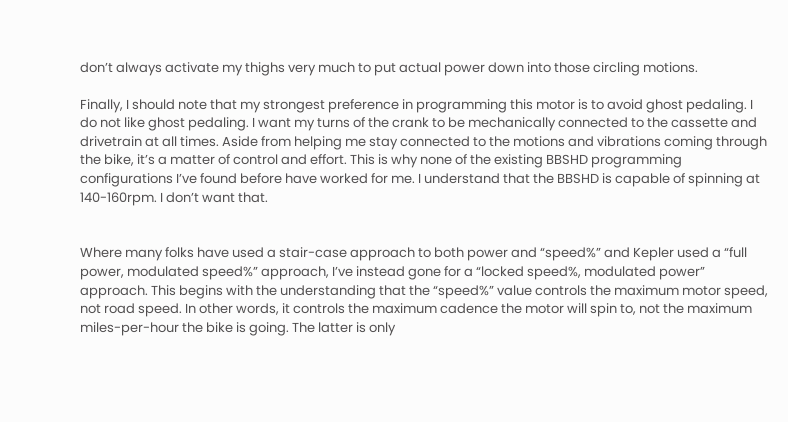don’t always activate my thighs very much to put actual power down into those circling motions.

Finally, I should note that my strongest preference in programming this motor is to avoid ghost pedaling. I do not like ghost pedaling. I want my turns of the crank to be mechanically connected to the cassette and drivetrain at all times. Aside from helping me stay connected to the motions and vibrations coming through the bike, it’s a matter of control and effort. This is why none of the existing BBSHD programming configurations I’ve found before have worked for me. I understand that the BBSHD is capable of spinning at 140-160rpm. I don’t want that.


Where many folks have used a stair-case approach to both power and “speed%” and Kepler used a “full power, modulated speed%” approach, I’ve instead gone for a “locked speed%, modulated power” approach. This begins with the understanding that the “speed%” value controls the maximum motor speed, not road speed. In other words, it controls the maximum cadence the motor will spin to, not the maximum miles-per-hour the bike is going. The latter is only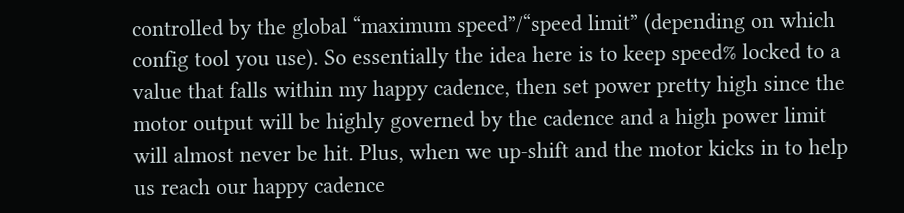controlled by the global “maximum speed”/“speed limit” (depending on which config tool you use). So essentially the idea here is to keep speed% locked to a value that falls within my happy cadence, then set power pretty high since the motor output will be highly governed by the cadence and a high power limit will almost never be hit. Plus, when we up-shift and the motor kicks in to help us reach our happy cadence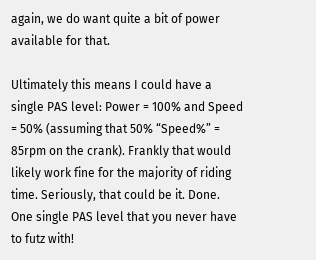again, we do want quite a bit of power available for that.

Ultimately this means I could have a single PAS level: Power = 100% and Speed = 50% (assuming that 50% “Speed%” = 85rpm on the crank). Frankly that would likely work fine for the majority of riding time. Seriously, that could be it. Done. One single PAS level that you never have to futz with!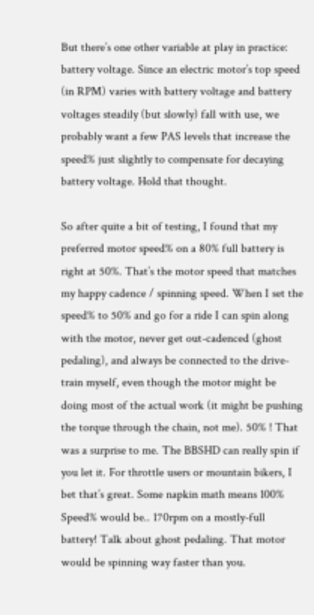But there’s one other variable at play in practice: battery voltage. Since an electric motor’s top speed (in RPM) varies with battery voltage and battery voltages steadily (but slowly) fall with use, we probably want a few PAS levels that increase the speed% just slightly to compensate for decaying battery voltage. Hold that thought.

So after quite a bit of testing, I found that my preferred motor speed% on a 80% full battery is right at 50%. That’s the motor speed that matches my happy cadence / spinning speed. When I set the speed% to 50% and go for a ride I can spin along with the motor, never get out-cadenced (ghost pedaling), and always be connected to the drive-train myself, even though the motor might be doing most of the actual work (it might be pushing the torque through the chain, not me). 50% ! That was a surprise to me. The BBSHD can really spin if you let it. For throttle users or mountain bikers, I bet that’s great. Some napkin math means 100% Speed% would be.. 170rpm on a mostly-full battery! Talk about ghost pedaling. That motor would be spinning way faster than you.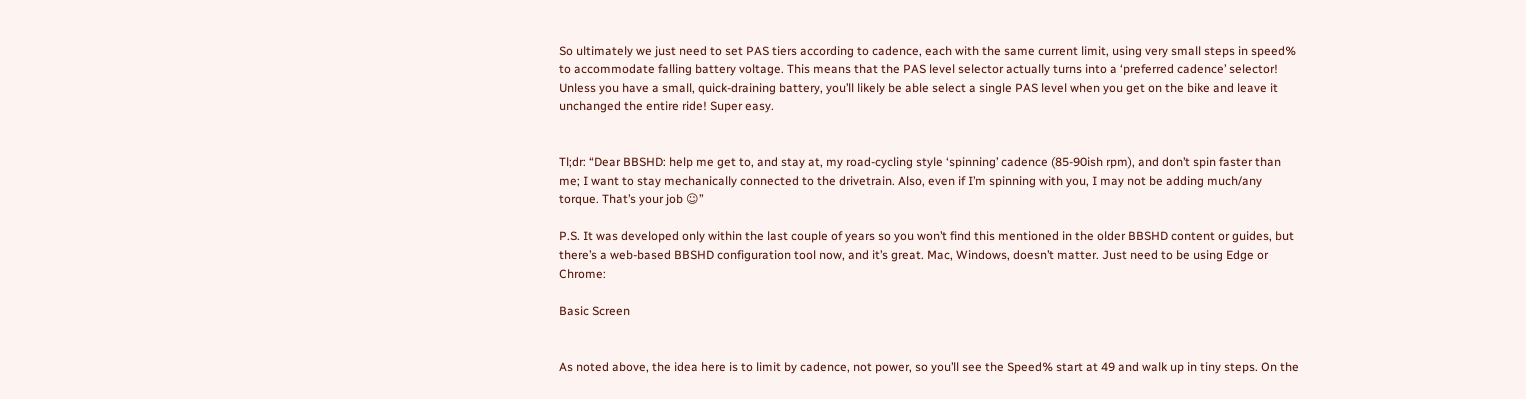So ultimately we just need to set PAS tiers according to cadence, each with the same current limit, using very small steps in speed% to accommodate falling battery voltage. This means that the PAS level selector actually turns into a ‘preferred cadence’ selector! Unless you have a small, quick-draining battery, you’ll likely be able select a single PAS level when you get on the bike and leave it unchanged the entire ride! Super easy.


Tl;dr: “Dear BBSHD: help me get to, and stay at, my road-cycling style ‘spinning’ cadence (85-90ish rpm), and don’t spin faster than me; I want to stay mechanically connected to the drivetrain. Also, even if I’m spinning with you, I may not be adding much/any torque. That’s your job ☺”

P.S. It was developed only within the last couple of years so you won’t find this mentioned in the older BBSHD content or guides, but there’s a web-based BBSHD configuration tool now, and it’s great. Mac, Windows, doesn’t matter. Just need to be using Edge or Chrome:

Basic Screen


As noted above, the idea here is to limit by cadence, not power, so you’ll see the Speed% start at 49 and walk up in tiny steps. On the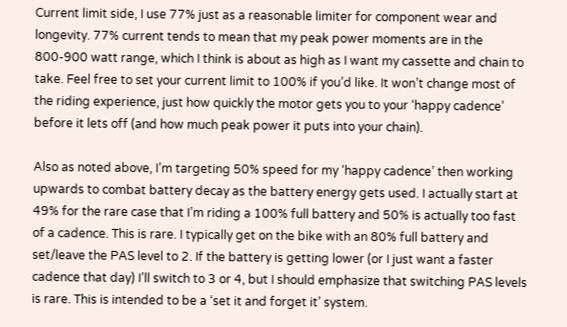Current limit side, I use 77% just as a reasonable limiter for component wear and longevity. 77% current tends to mean that my peak power moments are in the 800-900 watt range, which I think is about as high as I want my cassette and chain to take. Feel free to set your current limit to 100% if you’d like. It won’t change most of the riding experience, just how quickly the motor gets you to your ‘happy cadence’ before it lets off (and how much peak power it puts into your chain).

Also as noted above, I’m targeting 50% speed for my ‘happy cadence’ then working upwards to combat battery decay as the battery energy gets used. I actually start at 49% for the rare case that I’m riding a 100% full battery and 50% is actually too fast of a cadence. This is rare. I typically get on the bike with an 80% full battery and set/leave the PAS level to 2. If the battery is getting lower (or I just want a faster cadence that day) I’ll switch to 3 or 4, but I should emphasize that switching PAS levels is rare. This is intended to be a ‘set it and forget it’ system.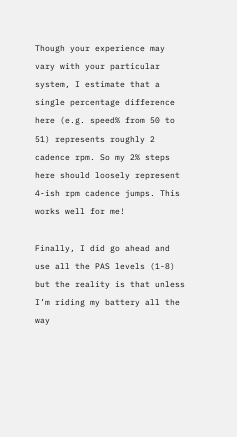Though your experience may vary with your particular system, I estimate that a single percentage difference here (e.g. speed% from 50 to 51) represents roughly 2 cadence rpm. So my 2% steps here should loosely represent 4-ish rpm cadence jumps. This works well for me!

Finally, I did go ahead and use all the PAS levels (1-8) but the reality is that unless I’m riding my battery all the way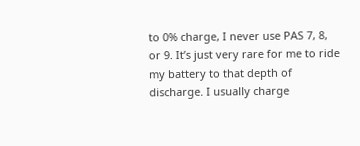to 0% charge, I never use PAS 7, 8, or 9. It’s just very rare for me to ride my battery to that depth of discharge. I usually charge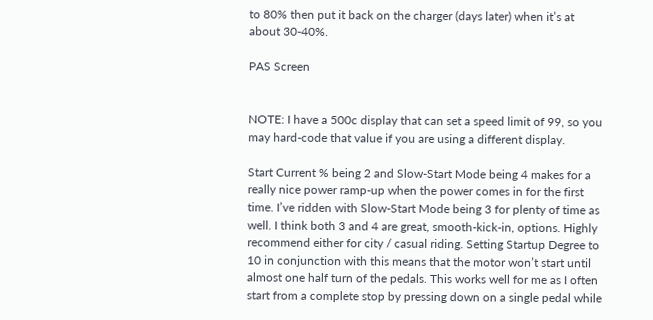to 80% then put it back on the charger (days later) when it’s at about 30-40%.

PAS Screen


NOTE: I have a 500c display that can set a speed limit of 99, so you may hard-code that value if you are using a different display.

Start Current % being 2 and Slow-Start Mode being 4 makes for a really nice power ramp-up when the power comes in for the first time. I’ve ridden with Slow-Start Mode being 3 for plenty of time as well. I think both 3 and 4 are great, smooth-kick-in, options. Highly recommend either for city / casual riding. Setting Startup Degree to 10 in conjunction with this means that the motor won’t start until almost one half turn of the pedals. This works well for me as I often start from a complete stop by pressing down on a single pedal while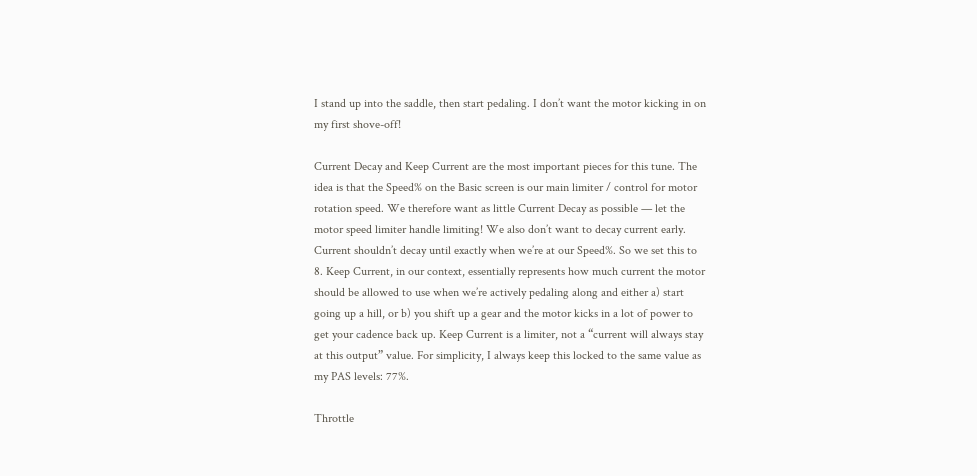I stand up into the saddle, then start pedaling. I don’t want the motor kicking in on my first shove-off!

Current Decay and Keep Current are the most important pieces for this tune. The idea is that the Speed% on the Basic screen is our main limiter / control for motor rotation speed. We therefore want as little Current Decay as possible — let the motor speed limiter handle limiting! We also don’t want to decay current early. Current shouldn’t decay until exactly when we’re at our Speed%. So we set this to 8. Keep Current, in our context, essentially represents how much current the motor should be allowed to use when we’re actively pedaling along and either a) start going up a hill, or b) you shift up a gear and the motor kicks in a lot of power to get your cadence back up. Keep Current is a limiter, not a “current will always stay at this output” value. For simplicity, I always keep this locked to the same value as my PAS levels: 77%.

Throttle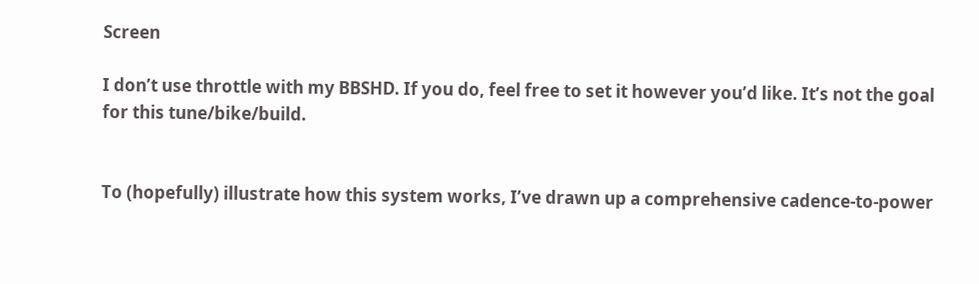Screen

I don’t use throttle with my BBSHD. If you do, feel free to set it however you’d like. It’s not the goal for this tune/bike/build.


To (hopefully) illustrate how this system works, I’ve drawn up a comprehensive cadence-to-power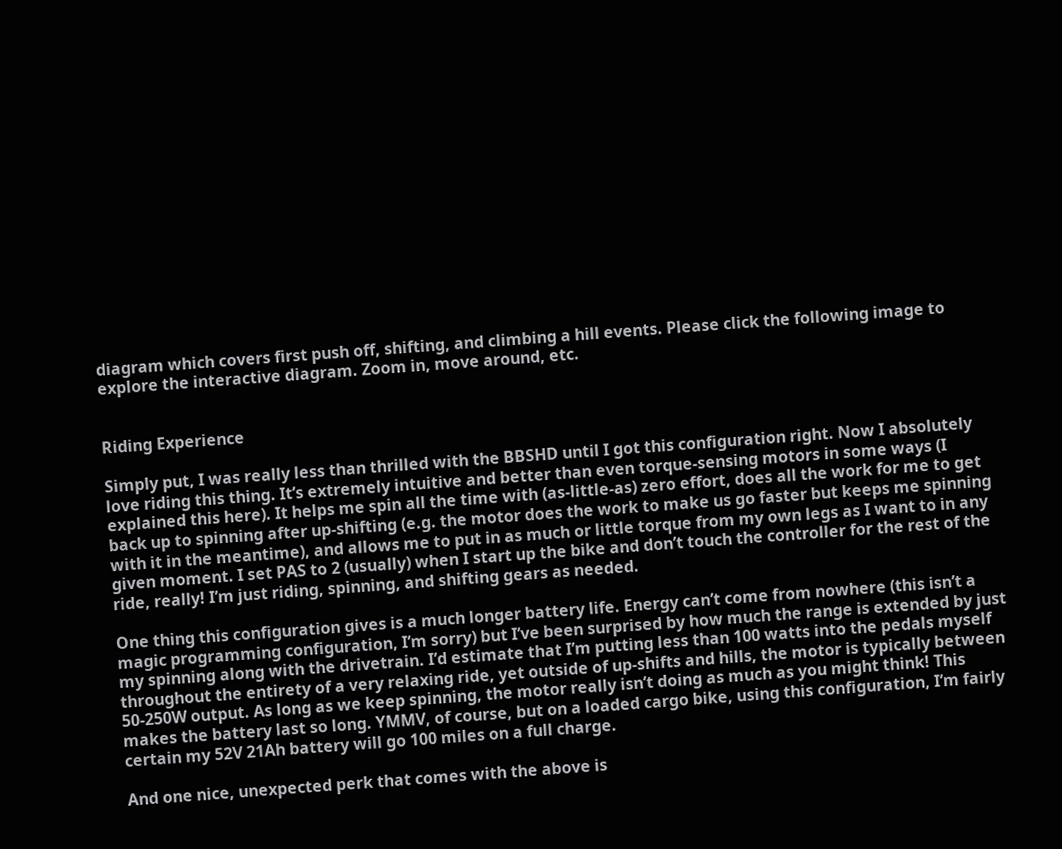diagram which covers first push off, shifting, and climbing a hill events. Please click the following image to explore the interactive diagram. Zoom in, move around, etc.


Riding Experience

Simply put, I was really less than thrilled with the BBSHD until I got this configuration right. Now I absolutely love riding this thing. It’s extremely intuitive and better than even torque-sensing motors in some ways (I explained this here). It helps me spin all the time with (as-little-as) zero effort, does all the work for me to get back up to spinning after up-shifting (e.g. the motor does the work to make us go faster but keeps me spinning with it in the meantime), and allows me to put in as much or little torque from my own legs as I want to in any given moment. I set PAS to 2 (usually) when I start up the bike and don’t touch the controller for the rest of the ride, really! I’m just riding, spinning, and shifting gears as needed.

One thing this configuration gives is a much longer battery life. Energy can’t come from nowhere (this isn’t a magic programming configuration, I’m sorry) but I’ve been surprised by how much the range is extended by just my spinning along with the drivetrain. I’d estimate that I’m putting less than 100 watts into the pedals myself throughout the entirety of a very relaxing ride, yet outside of up-shifts and hills, the motor is typically between 50-250W output. As long as we keep spinning, the motor really isn’t doing as much as you might think! This makes the battery last so long. YMMV, of course, but on a loaded cargo bike, using this configuration, I’m fairly certain my 52V 21Ah battery will go 100 miles on a full charge.

And one nice, unexpected perk that comes with the above is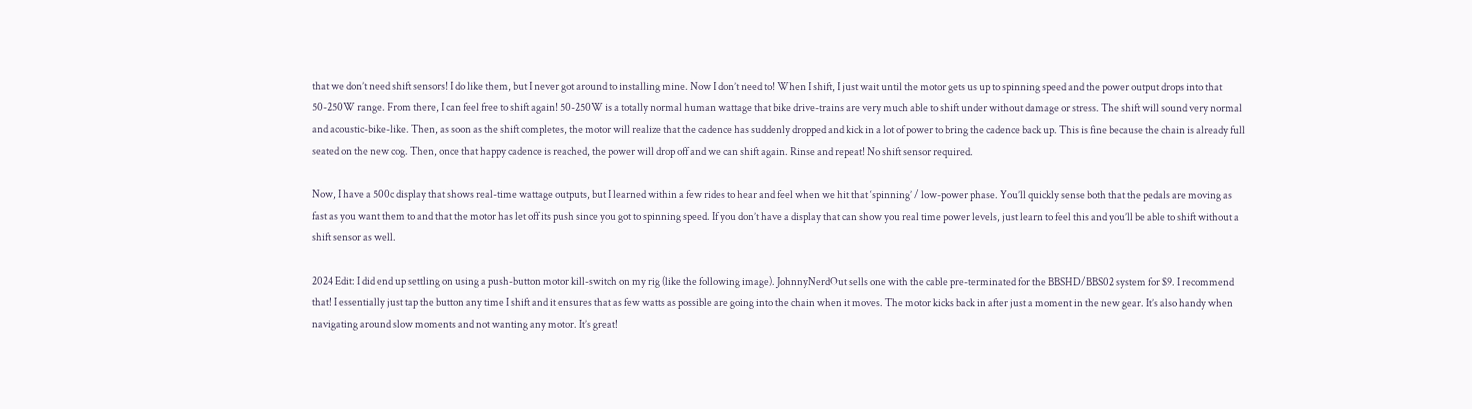that we don’t need shift sensors! I do like them, but I never got around to installing mine. Now I don’t need to! When I shift, I just wait until the motor gets us up to spinning speed and the power output drops into that 50-250W range. From there, I can feel free to shift again! 50-250W is a totally normal human wattage that bike drive-trains are very much able to shift under without damage or stress. The shift will sound very normal and acoustic-bike-like. Then, as soon as the shift completes, the motor will realize that the cadence has suddenly dropped and kick in a lot of power to bring the cadence back up. This is fine because the chain is already full seated on the new cog. Then, once that happy cadence is reached, the power will drop off and we can shift again. Rinse and repeat! No shift sensor required.

Now, I have a 500c display that shows real-time wattage outputs, but I learned within a few rides to hear and feel when we hit that ‘spinning’ / low-power phase. You’ll quickly sense both that the pedals are moving as fast as you want them to and that the motor has let off its push since you got to spinning speed. If you don’t have a display that can show you real time power levels, just learn to feel this and you’ll be able to shift without a shift sensor as well.

2024 Edit: I did end up settling on using a push-button motor kill-switch on my rig (like the following image). JohnnyNerdOut sells one with the cable pre-terminated for the BBSHD/BBS02 system for $9. I recommend that! I essentially just tap the button any time I shift and it ensures that as few watts as possible are going into the chain when it moves. The motor kicks back in after just a moment in the new gear. It’s also handy when navigating around slow moments and not wanting any motor. It’s great!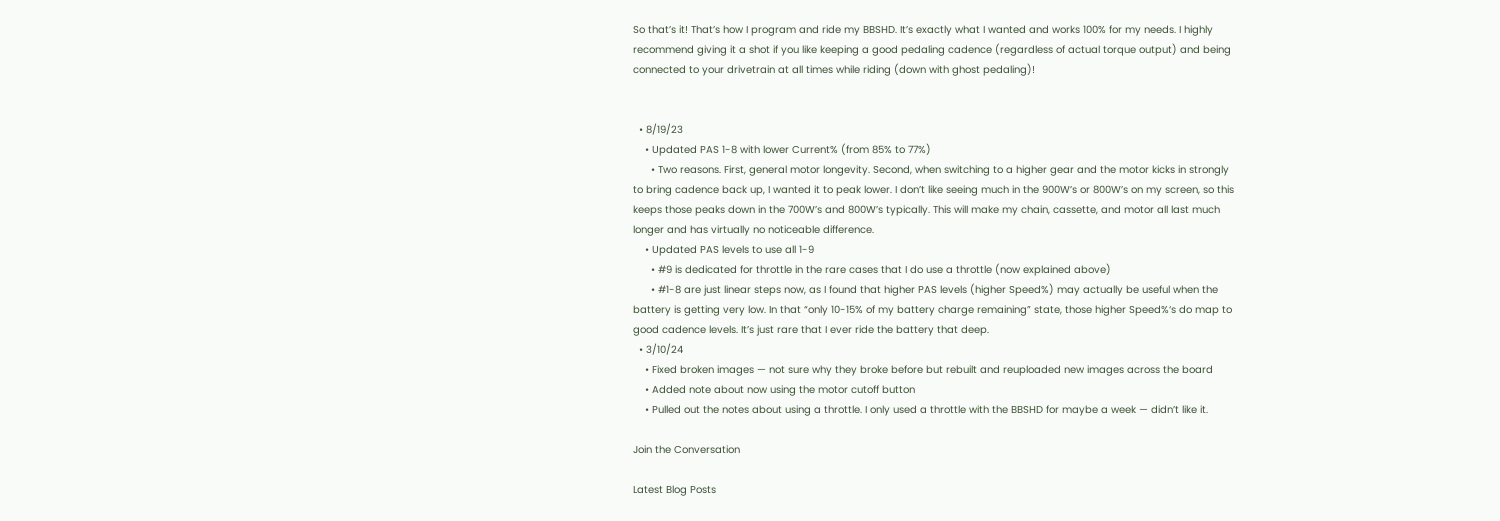So that’s it! That’s how I program and ride my BBSHD. It’s exactly what I wanted and works 100% for my needs. I highly recommend giving it a shot if you like keeping a good pedaling cadence (regardless of actual torque output) and being connected to your drivetrain at all times while riding (down with ghost pedaling)!


  • 8/19/23
    • Updated PAS 1-8 with lower Current% (from 85% to 77%)
      • Two reasons. First, general motor longevity. Second, when switching to a higher gear and the motor kicks in strongly to bring cadence back up, I wanted it to peak lower. I don’t like seeing much in the 900W’s or 800W’s on my screen, so this keeps those peaks down in the 700W’s and 800W’s typically. This will make my chain, cassette, and motor all last much longer and has virtually no noticeable difference.
    • Updated PAS levels to use all 1-9
      • #9 is dedicated for throttle in the rare cases that I do use a throttle (now explained above)
      • #1-8 are just linear steps now, as I found that higher PAS levels (higher Speed%) may actually be useful when the battery is getting very low. In that “only 10-15% of my battery charge remaining” state, those higher Speed%‘s do map to good cadence levels. It’s just rare that I ever ride the battery that deep.
  • 3/10/24
    • Fixed broken images — not sure why they broke before but rebuilt and reuploaded new images across the board
    • Added note about now using the motor cutoff button
    • Pulled out the notes about using a throttle. I only used a throttle with the BBSHD for maybe a week — didn’t like it.

Join the Conversation

Latest Blog Posts